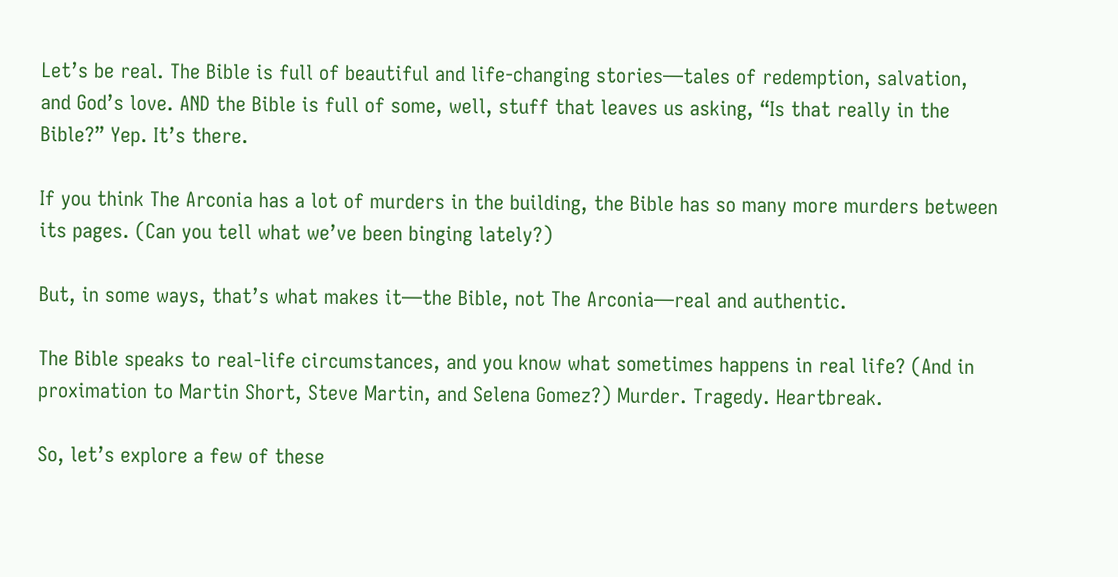Let’s be real. The Bible is full of beautiful and life-changing stories—tales of redemption, salvation, and God’s love. AND the Bible is full of some, well, stuff that leaves us asking, “Is that really in the Bible?” Yep. It’s there.

If you think The Arconia has a lot of murders in the building, the Bible has so many more murders between its pages. (Can you tell what we’ve been binging lately?)

But, in some ways, that’s what makes it—the Bible, not The Arconia—real and authentic.

The Bible speaks to real-life circumstances, and you know what sometimes happens in real life? (And in proximation to Martin Short, Steve Martin, and Selena Gomez?) Murder. Tragedy. Heartbreak.

So, let’s explore a few of these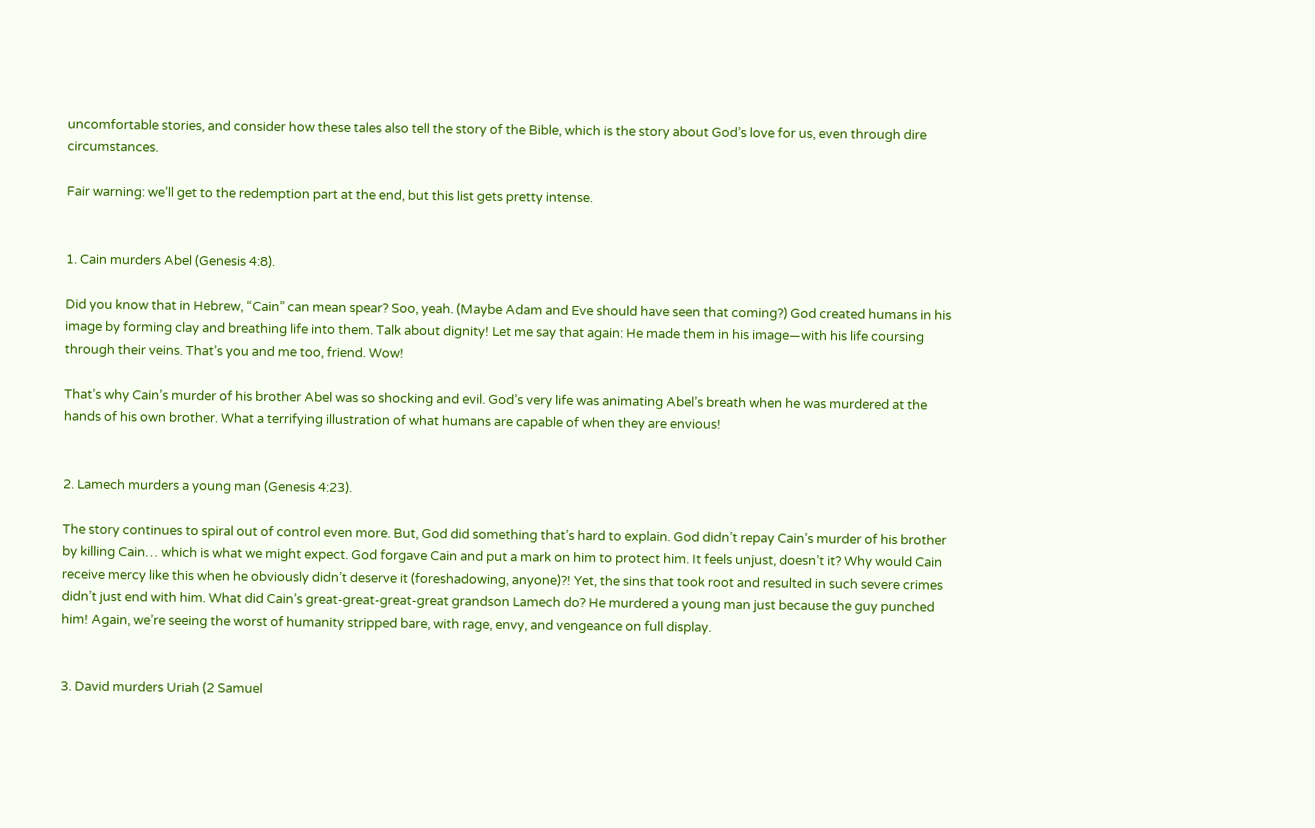uncomfortable stories, and consider how these tales also tell the story of the Bible, which is the story about God’s love for us, even through dire circumstances.

Fair warning: we’ll get to the redemption part at the end, but this list gets pretty intense.


1. Cain murders Abel (Genesis 4:8).

Did you know that in Hebrew, “Cain” can mean spear? Soo, yeah. (Maybe Adam and Eve should have seen that coming?) God created humans in his image by forming clay and breathing life into them. Talk about dignity! Let me say that again: He made them in his image—with his life coursing through their veins. That’s you and me too, friend. Wow!

That’s why Cain’s murder of his brother Abel was so shocking and evil. God’s very life was animating Abel’s breath when he was murdered at the hands of his own brother. What a terrifying illustration of what humans are capable of when they are envious!


2. Lamech murders a young man (Genesis 4:23).

The story continues to spiral out of control even more. But, God did something that’s hard to explain. God didn’t repay Cain’s murder of his brother by killing Cain… which is what we might expect. God forgave Cain and put a mark on him to protect him. It feels unjust, doesn’t it? Why would Cain receive mercy like this when he obviously didn’t deserve it (foreshadowing, anyone)?! Yet, the sins that took root and resulted in such severe crimes didn’t just end with him. What did Cain’s great-great-great-great grandson Lamech do? He murdered a young man just because the guy punched him! Again, we’re seeing the worst of humanity stripped bare, with rage, envy, and vengeance on full display.


3. David murders Uriah (2 Samuel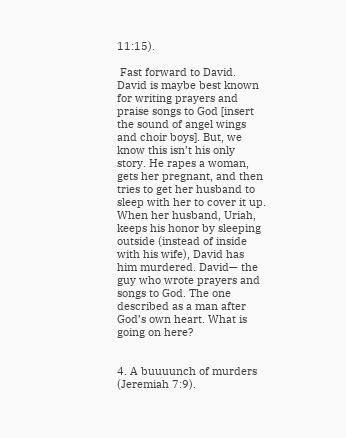11:15).

 Fast forward to David. David is maybe best known for writing prayers and praise songs to God [insert the sound of angel wings and choir boys]. But, we know this isn’t his only story. He rapes a woman, gets her pregnant, and then tries to get her husband to sleep with her to cover it up. When her husband, Uriah, keeps his honor by sleeping outside (instead of inside with his wife), David has him murdered. David— the guy who wrote prayers and songs to God. The one described as a man after God’s own heart. What is going on here?


4. A buuuunch of murders (Jeremiah 7:9).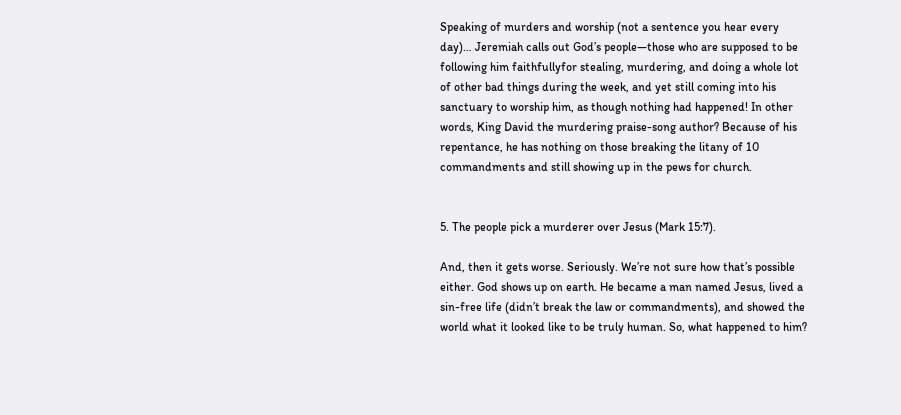Speaking of murders and worship (not a sentence you hear every day)… Jeremiah calls out God’s people—those who are supposed to be following him faithfullyfor stealing, murdering, and doing a whole lot of other bad things during the week, and yet still coming into his sanctuary to worship him, as though nothing had happened! In other words, King David the murdering praise-song author? Because of his repentance, he has nothing on those breaking the litany of 10 commandments and still showing up in the pews for church.


5. The people pick a murderer over Jesus (Mark 15:7).

And, then it gets worse. Seriously. We’re not sure how that’s possible either. God shows up on earth. He became a man named Jesus, lived a sin-free life (didn’t break the law or commandments), and showed the world what it looked like to be truly human. So, what happened to him?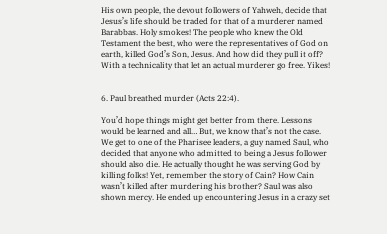His own people, the devout followers of Yahweh, decide that Jesus’s life should be traded for that of a murderer named Barabbas. Holy smokes! The people who knew the Old Testament the best, who were the representatives of God on earth, killed God’s Son, Jesus. And how did they pull it off? With a technicality that let an actual murderer go free. Yikes!


6. Paul breathed murder (Acts 22:4).

You’d hope things might get better from there. Lessons would be learned and all… But, we know that’s not the case. We get to one of the Pharisee leaders, a guy named Saul, who decided that anyone who admitted to being a Jesus follower should also die. He actually thought he was serving God by killing folks! Yet, remember the story of Cain? How Cain wasn’t killed after murdering his brother? Saul was also shown mercy. He ended up encountering Jesus in a crazy set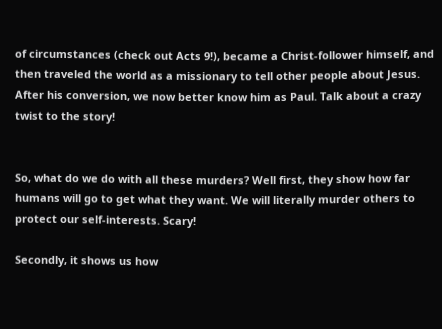of circumstances (check out Acts 9!), became a Christ-follower himself, and then traveled the world as a missionary to tell other people about Jesus. After his conversion, we now better know him as Paul. Talk about a crazy twist to the story!


So, what do we do with all these murders? Well first, they show how far humans will go to get what they want. We will literally murder others to protect our self-interests. Scary!

Secondly, it shows us how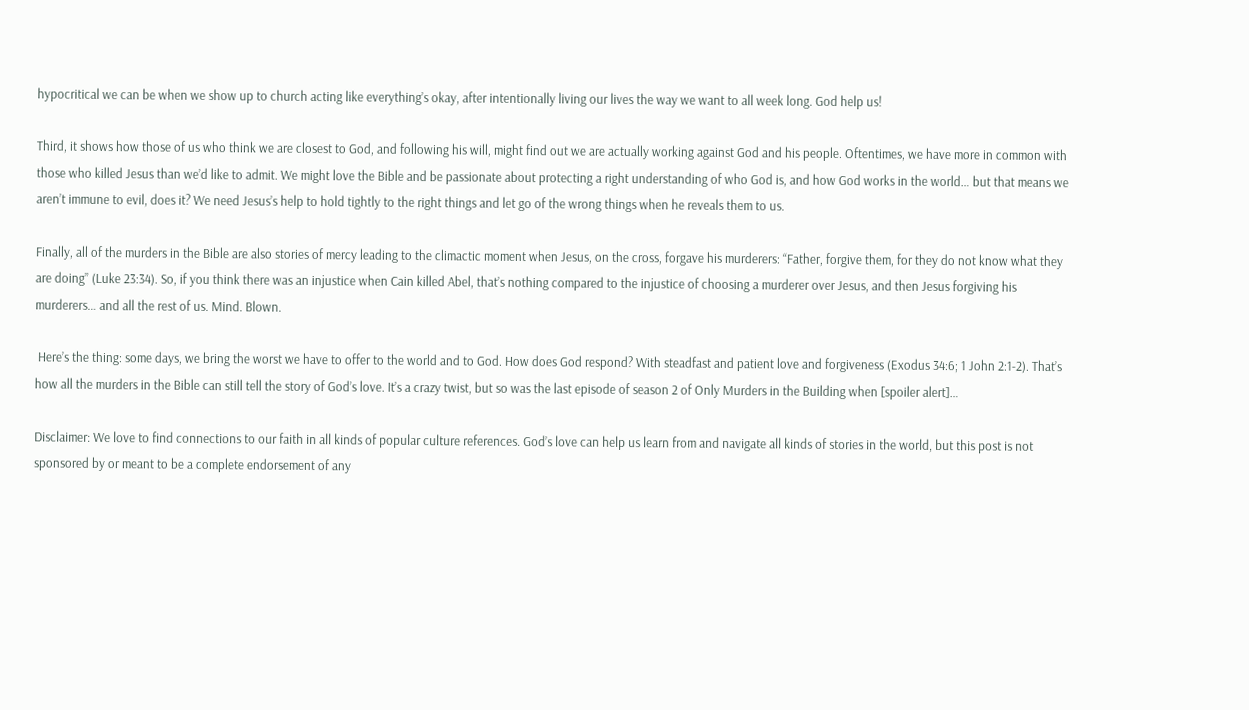hypocritical we can be when we show up to church acting like everything’s okay, after intentionally living our lives the way we want to all week long. God help us!

Third, it shows how those of us who think we are closest to God, and following his will, might find out we are actually working against God and his people. Oftentimes, we have more in common with those who killed Jesus than we’d like to admit. We might love the Bible and be passionate about protecting a right understanding of who God is, and how God works in the world… but that means we aren’t immune to evil, does it? We need Jesus’s help to hold tightly to the right things and let go of the wrong things when he reveals them to us.

Finally, all of the murders in the Bible are also stories of mercy leading to the climactic moment when Jesus, on the cross, forgave his murderers: “Father, forgive them, for they do not know what they are doing” (Luke 23:34). So, if you think there was an injustice when Cain killed Abel, that’s nothing compared to the injustice of choosing a murderer over Jesus, and then Jesus forgiving his murderers… and all the rest of us. Mind. Blown.

 Here’s the thing: some days, we bring the worst we have to offer to the world and to God. How does God respond? With steadfast and patient love and forgiveness (Exodus 34:6; 1 John 2:1-2). That’s how all the murders in the Bible can still tell the story of God’s love. It’s a crazy twist, but so was the last episode of season 2 of Only Murders in the Building when [spoiler alert]…

Disclaimer: We love to find connections to our faith in all kinds of popular culture references. God’s love can help us learn from and navigate all kinds of stories in the world, but this post is not sponsored by or meant to be a complete endorsement of any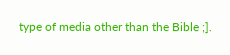type of media other than the Bible ;].